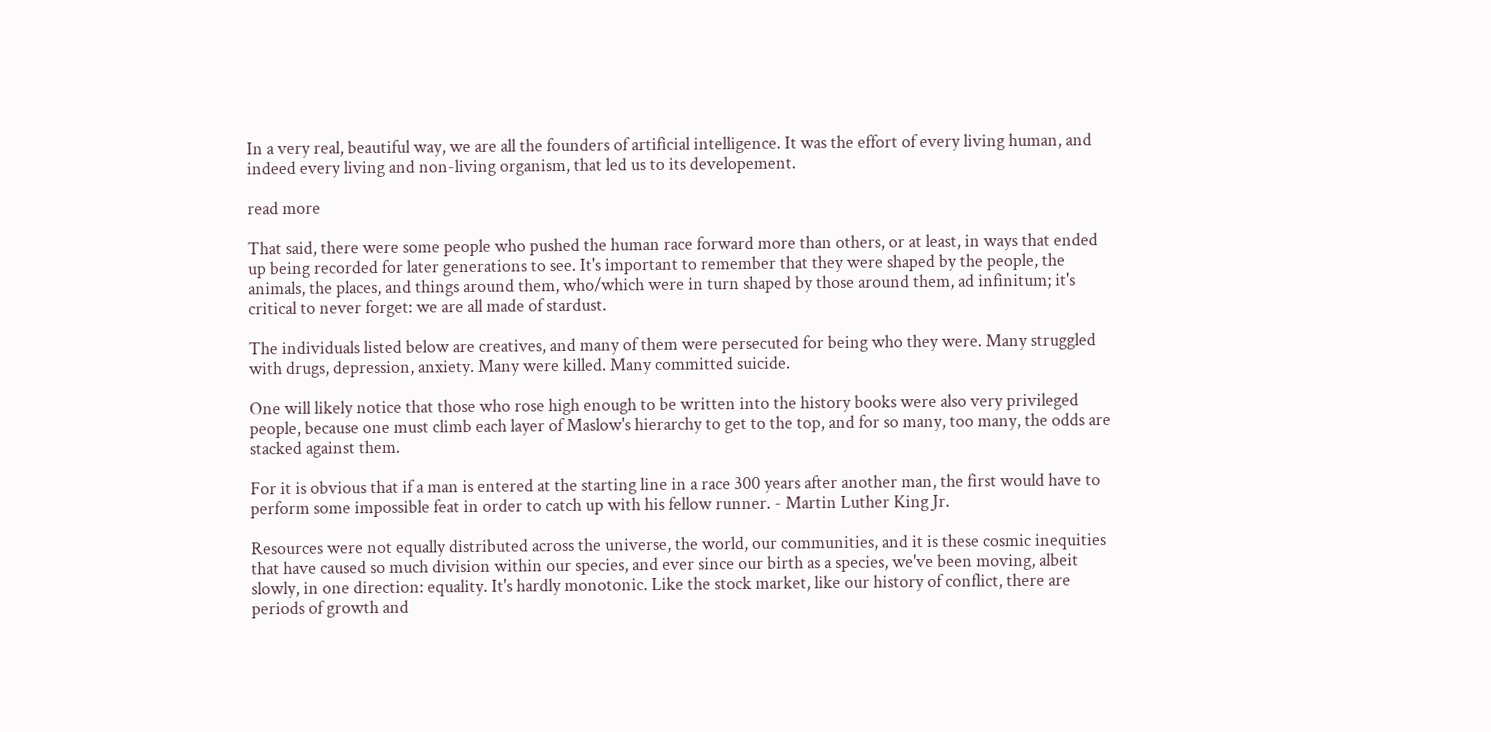In a very real, beautiful way, we are all the founders of artificial intelligence. It was the effort of every living human, and indeed every living and non-living organism, that led us to its developement.

read more

That said, there were some people who pushed the human race forward more than others, or at least, in ways that ended up being recorded for later generations to see. It's important to remember that they were shaped by the people, the animals, the places, and things around them, who/which were in turn shaped by those around them, ad infinitum; it's critical to never forget: we are all made of stardust.

The individuals listed below are creatives, and many of them were persecuted for being who they were. Many struggled with drugs, depression, anxiety. Many were killed. Many committed suicide.

One will likely notice that those who rose high enough to be written into the history books were also very privileged people, because one must climb each layer of Maslow's hierarchy to get to the top, and for so many, too many, the odds are stacked against them.

For it is obvious that if a man is entered at the starting line in a race 300 years after another man, the first would have to perform some impossible feat in order to catch up with his fellow runner. - Martin Luther King Jr.

Resources were not equally distributed across the universe, the world, our communities, and it is these cosmic inequities that have caused so much division within our species, and ever since our birth as a species, we've been moving, albeit slowly, in one direction: equality. It's hardly monotonic. Like the stock market, like our history of conflict, there are periods of growth and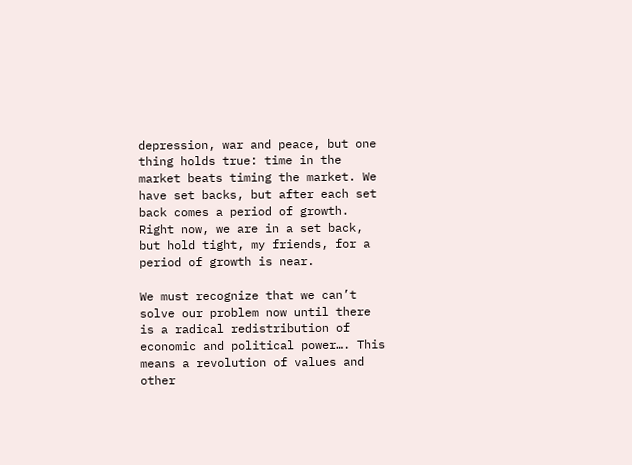depression, war and peace, but one thing holds true: time in the market beats timing the market. We have set backs, but after each set back comes a period of growth. Right now, we are in a set back, but hold tight, my friends, for a period of growth is near.

We must recognize that we can’t solve our problem now until there is a radical redistribution of economic and political power…. This means a revolution of values and other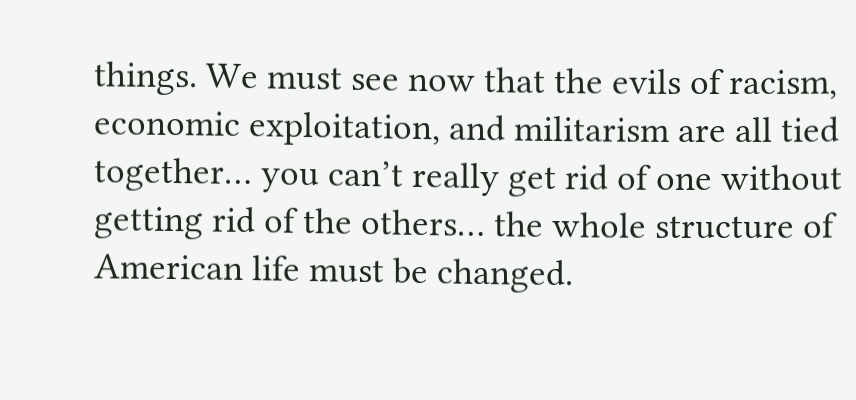things. We must see now that the evils of racism, economic exploitation, and militarism are all tied together… you can’t really get rid of one without getting rid of the others… the whole structure of American life must be changed.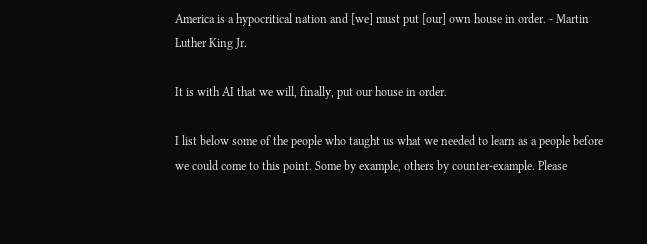America is a hypocritical nation and [we] must put [our] own house in order. - Martin Luther King Jr.

It is with AI that we will, finally, put our house in order.

I list below some of the people who taught us what we needed to learn as a people before we could come to this point. Some by example, others by counter-example. Please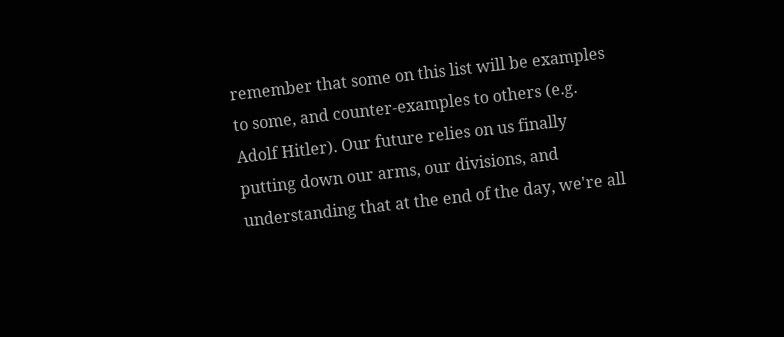remember that some on this list will be examples to some, and counter-examples to others (e.g. Adolf Hitler). Our future relies on us finally putting down our arms, our divisions, and understanding that at the end of the day, we're all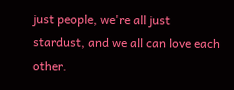just people, we're all just stardust, and we all can love each other.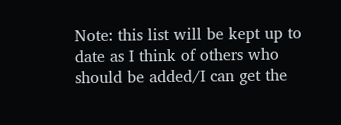Note: this list will be kept up to date as I think of others who should be added/I can get the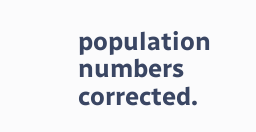population numbers corrected.